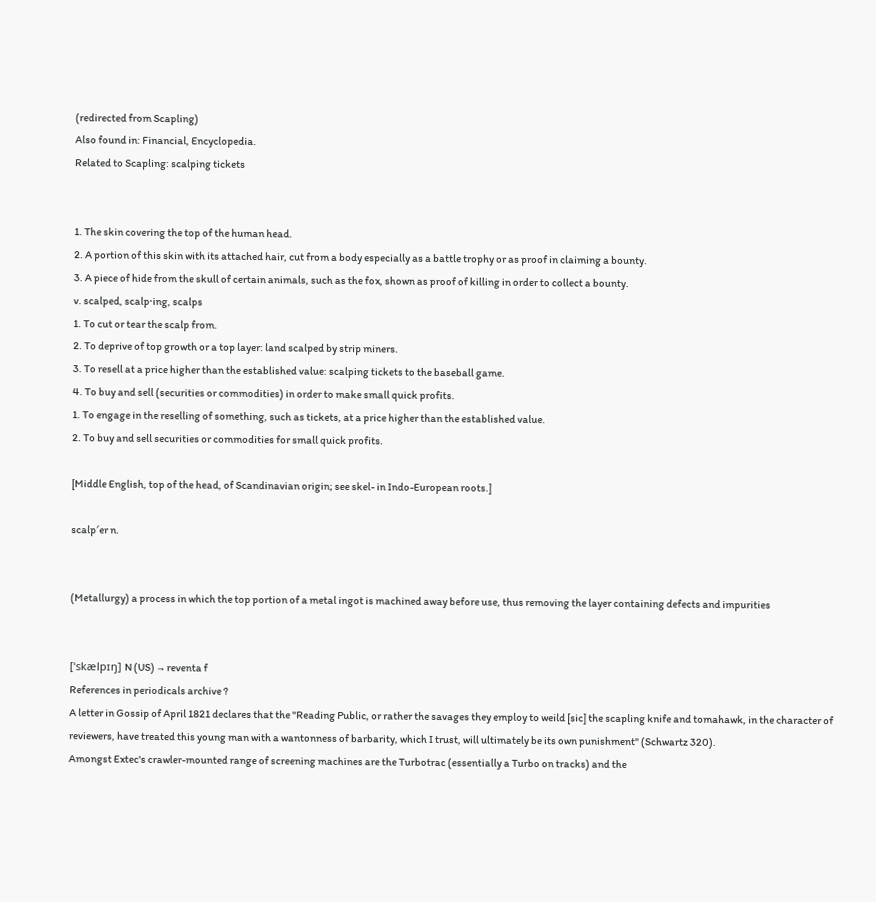(redirected from Scapling)
Also found in: Financial, Encyclopedia.
Related to Scapling: scalping tickets


1. The skin covering the top of the human head.
2. A portion of this skin with its attached hair, cut from a body especially as a battle trophy or as proof in claiming a bounty.
3. A piece of hide from the skull of certain animals, such as the fox, shown as proof of killing in order to collect a bounty.
v. scalped, scalp·ing, scalps
1. To cut or tear the scalp from.
2. To deprive of top growth or a top layer: land scalped by strip miners.
3. To resell at a price higher than the established value: scalping tickets to the baseball game.
4. To buy and sell (securities or commodities) in order to make small quick profits.
1. To engage in the reselling of something, such as tickets, at a price higher than the established value.
2. To buy and sell securities or commodities for small quick profits.

[Middle English, top of the head, of Scandinavian origin; see skel- in Indo-European roots.]

scalp′er n.


(Metallurgy) a process in which the top portion of a metal ingot is machined away before use, thus removing the layer containing defects and impurities


[ˈskælpɪŋ] N (US) → reventa f
References in periodicals archive ?
A letter in Gossip of April 1821 declares that the "Reading Public, or rather the savages they employ to weild [sic] the scapling knife and tomahawk, in the character of reviewers, have treated this young man with a wantonness of barbarity, which I trust, will ultimately be its own punishment" (Schwartz 320).
Amongst Extec's crawler-mounted range of screening machines are the Turbotrac (essentially a Turbo on tracks) and the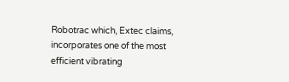Robotrac which, Extec claims, incorporates one of the most efficient vibrating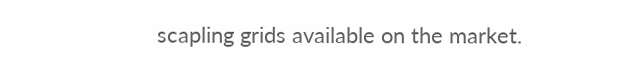scapling grids available on the market.